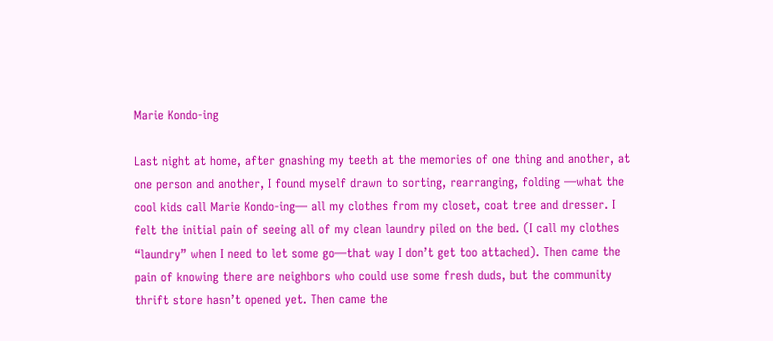Marie Kondo-ing

Last night at home, after gnashing my teeth at the memories of one thing and another, at one person and another, I found myself drawn to sorting, rearranging, folding —what the cool kids call Marie Kondo-ing— all my clothes from my closet, coat tree and dresser. I felt the initial pain of seeing all of my clean laundry piled on the bed. (I call my clothes “laundry” when I need to let some go—that way I don’t get too attached). Then came the pain of knowing there are neighbors who could use some fresh duds, but the community thrift store hasn’t opened yet. Then came the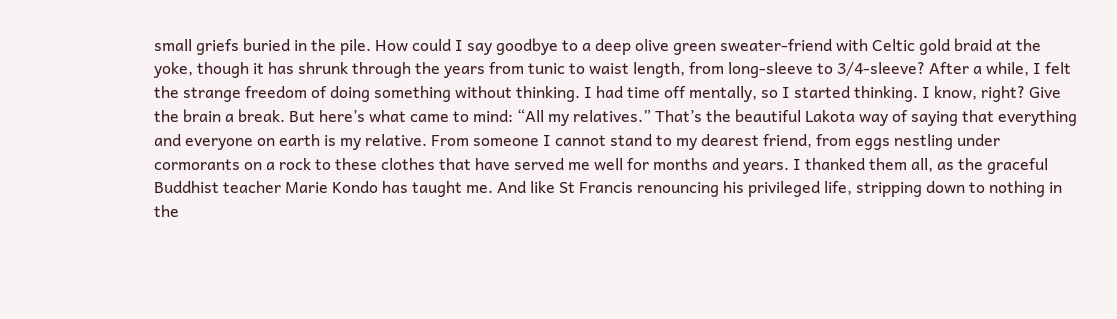small griefs buried in the pile. How could I say goodbye to a deep olive green sweater-friend with Celtic gold braid at the yoke, though it has shrunk through the years from tunic to waist length, from long-sleeve to 3/4-sleeve? After a while, I felt the strange freedom of doing something without thinking. I had time off mentally, so I started thinking. I know, right? Give the brain a break. But here’s what came to mind: “All my relatives.” That’s the beautiful Lakota way of saying that everything and everyone on earth is my relative. From someone I cannot stand to my dearest friend, from eggs nestling under cormorants on a rock to these clothes that have served me well for months and years. I thanked them all, as the graceful Buddhist teacher Marie Kondo has taught me. And like St Francis renouncing his privileged life, stripping down to nothing in the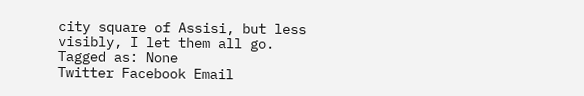city square of Assisi, but less visibly, I let them all go.
Tagged as: None
Twitter Facebook Email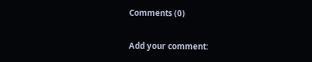Comments (0)

Add your comment: